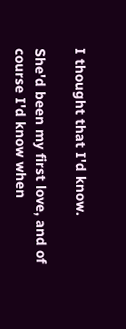I thought that I'd know.

She'd been my first love, and of course I'd know when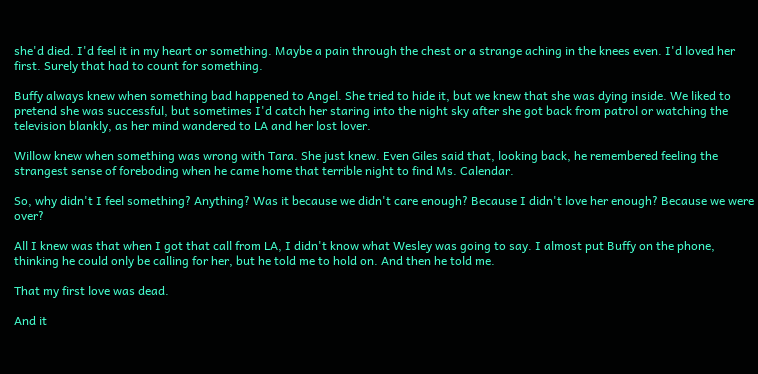she'd died. I'd feel it in my heart or something. Maybe a pain through the chest or a strange aching in the knees even. I'd loved her first. Surely that had to count for something.

Buffy always knew when something bad happened to Angel. She tried to hide it, but we knew that she was dying inside. We liked to pretend she was successful, but sometimes I'd catch her staring into the night sky after she got back from patrol or watching the television blankly, as her mind wandered to LA and her lost lover.

Willow knew when something was wrong with Tara. She just knew. Even Giles said that, looking back, he remembered feeling the strangest sense of foreboding when he came home that terrible night to find Ms. Calendar.

So, why didn't I feel something? Anything? Was it because we didn't care enough? Because I didn't love her enough? Because we were over?

All I knew was that when I got that call from LA, I didn't know what Wesley was going to say. I almost put Buffy on the phone, thinking he could only be calling for her, but he told me to hold on. And then he told me.

That my first love was dead.

And it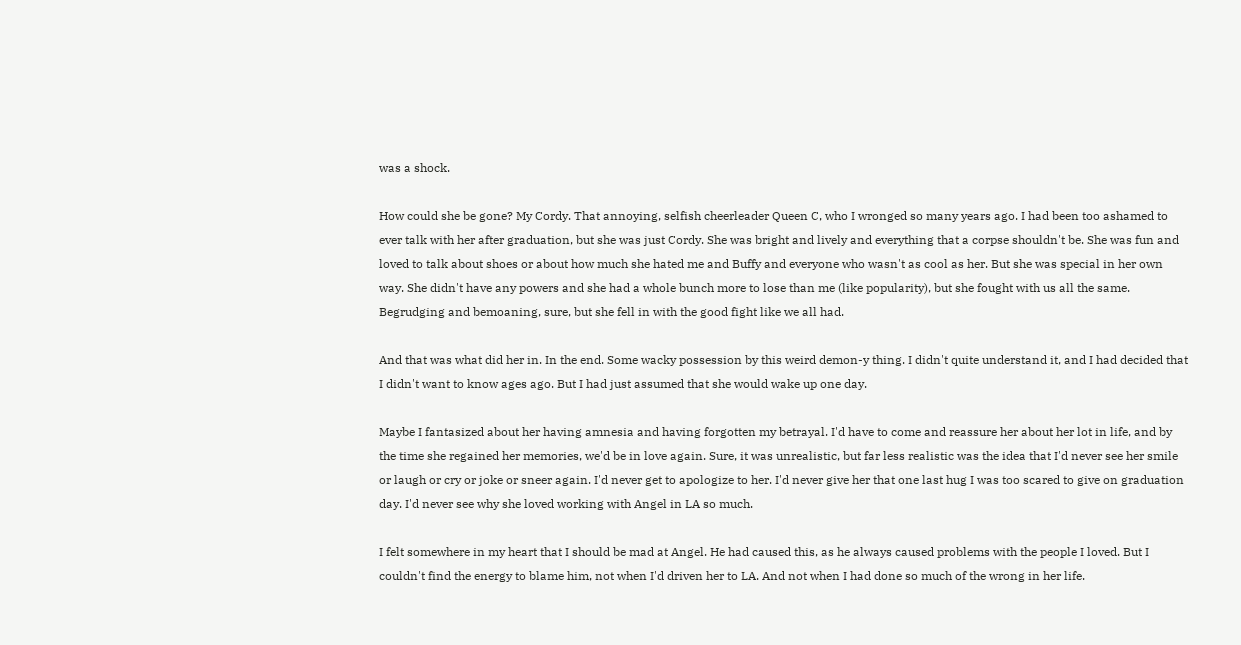was a shock.

How could she be gone? My Cordy. That annoying, selfish cheerleader Queen C, who I wronged so many years ago. I had been too ashamed to ever talk with her after graduation, but she was just Cordy. She was bright and lively and everything that a corpse shouldn't be. She was fun and loved to talk about shoes or about how much she hated me and Buffy and everyone who wasn't as cool as her. But she was special in her own way. She didn't have any powers and she had a whole bunch more to lose than me (like popularity), but she fought with us all the same. Begrudging and bemoaning, sure, but she fell in with the good fight like we all had.

And that was what did her in. In the end. Some wacky possession by this weird demon-y thing. I didn't quite understand it, and I had decided that I didn't want to know ages ago. But I had just assumed that she would wake up one day.

Maybe I fantasized about her having amnesia and having forgotten my betrayal. I'd have to come and reassure her about her lot in life, and by the time she regained her memories, we'd be in love again. Sure, it was unrealistic, but far less realistic was the idea that I'd never see her smile or laugh or cry or joke or sneer again. I'd never get to apologize to her. I'd never give her that one last hug I was too scared to give on graduation day. I'd never see why she loved working with Angel in LA so much.

I felt somewhere in my heart that I should be mad at Angel. He had caused this, as he always caused problems with the people I loved. But I couldn't find the energy to blame him, not when I'd driven her to LA. And not when I had done so much of the wrong in her life.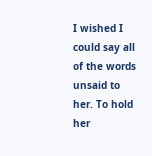I wished I could say all of the words unsaid to her. To hold her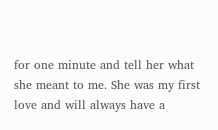for one minute and tell her what she meant to me. She was my first love and will always have a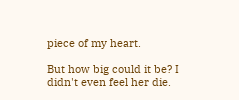piece of my heart.

But how big could it be? I didn't even feel her die.